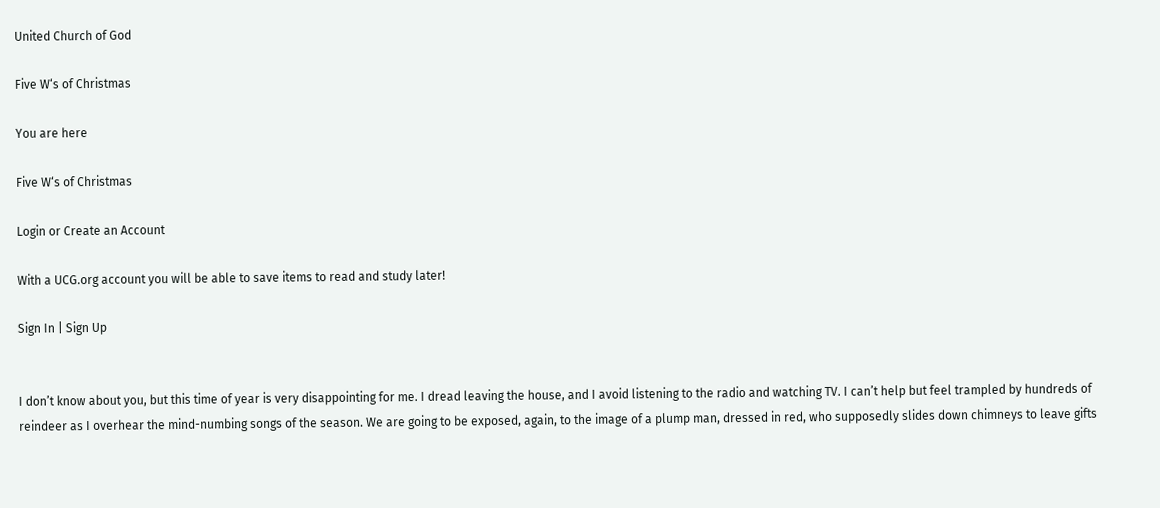United Church of God

Five W‘s of Christmas

You are here

Five W‘s of Christmas

Login or Create an Account

With a UCG.org account you will be able to save items to read and study later!

Sign In | Sign Up


I don’t know about you, but this time of year is very disappointing for me. I dread leaving the house, and I avoid listening to the radio and watching TV. I can’t help but feel trampled by hundreds of reindeer as I overhear the mind-numbing songs of the season. We are going to be exposed, again, to the image of a plump man, dressed in red, who supposedly slides down chimneys to leave gifts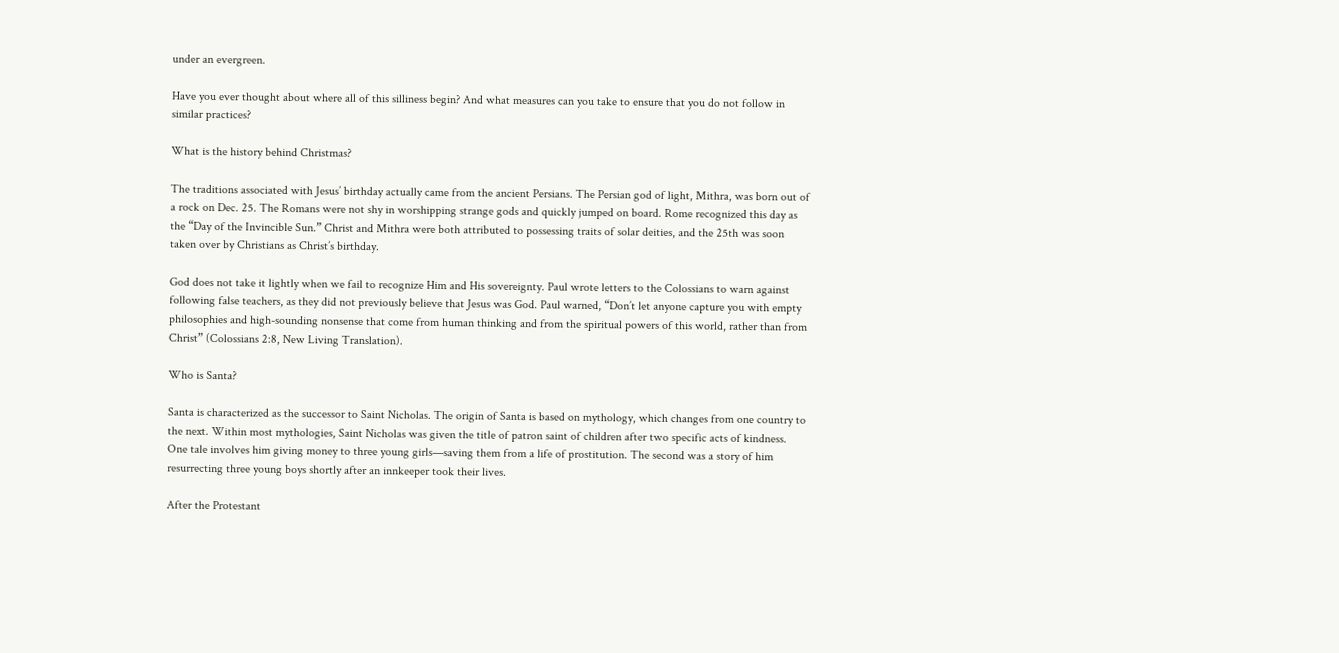under an evergreen.

Have you ever thought about where all of this silliness begin? And what measures can you take to ensure that you do not follow in similar practices?

What is the history behind Christmas?

The traditions associated with Jesus’ birthday actually came from the ancient Persians. The Persian god of light, Mithra, was born out of a rock on Dec. 25. The Romans were not shy in worshipping strange gods and quickly jumped on board. Rome recognized this day as the “Day of the Invincible Sun.” Christ and Mithra were both attributed to possessing traits of solar deities, and the 25th was soon taken over by Christians as Christ’s birthday.

God does not take it lightly when we fail to recognize Him and His sovereignty. Paul wrote letters to the Colossians to warn against following false teachers, as they did not previously believe that Jesus was God. Paul warned, “Don’t let anyone capture you with empty philosophies and high-sounding nonsense that come from human thinking and from the spiritual powers of this world, rather than from Christ” (Colossians 2:8, New Living Translation).

Who is Santa?

Santa is characterized as the successor to Saint Nicholas. The origin of Santa is based on mythology, which changes from one country to the next. Within most mythologies, Saint Nicholas was given the title of patron saint of children after two specific acts of kindness. One tale involves him giving money to three young girls—saving them from a life of prostitution. The second was a story of him resurrecting three young boys shortly after an innkeeper took their lives.

After the Protestant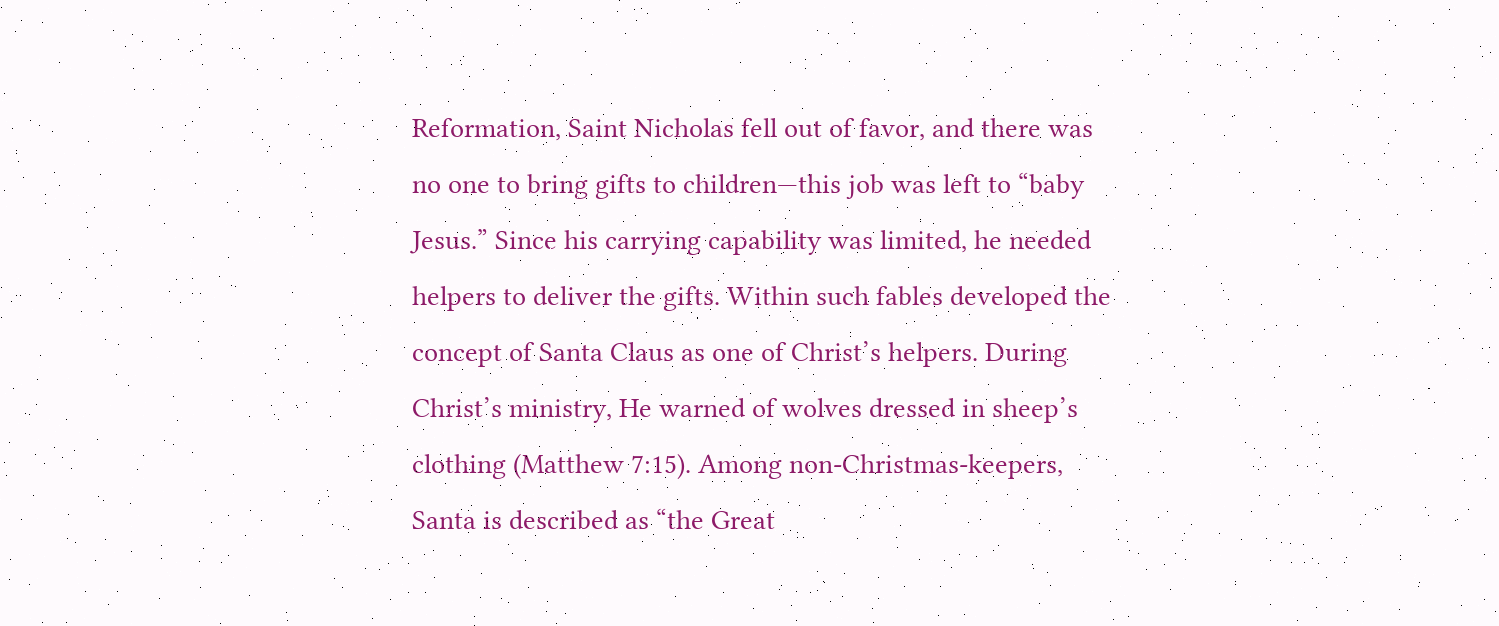Reformation, Saint Nicholas fell out of favor, and there was no one to bring gifts to children—this job was left to “baby Jesus.” Since his carrying capability was limited, he needed helpers to deliver the gifts. Within such fables developed the concept of Santa Claus as one of Christ’s helpers. During Christ’s ministry, He warned of wolves dressed in sheep’s clothing (Matthew 7:15). Among non-Christmas-keepers, Santa is described as “the Great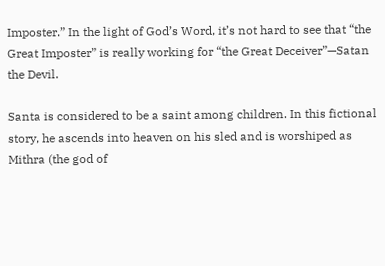Imposter.” In the light of God’s Word, it’s not hard to see that “the Great Imposter” is really working for “the Great Deceiver”—Satan the Devil.

Santa is considered to be a saint among children. In this fictional story, he ascends into heaven on his sled and is worshiped as Mithra (the god of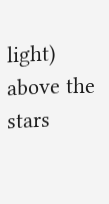light) above the stars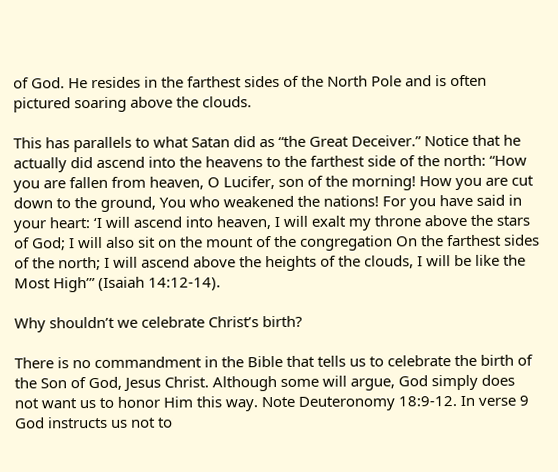of God. He resides in the farthest sides of the North Pole and is often pictured soaring above the clouds.

This has parallels to what Satan did as “the Great Deceiver.” Notice that he actually did ascend into the heavens to the farthest side of the north: “How you are fallen from heaven, O Lucifer, son of the morning! How you are cut down to the ground, You who weakened the nations! For you have said in your heart: ‘I will ascend into heaven, I will exalt my throne above the stars of God; I will also sit on the mount of the congregation On the farthest sides of the north; I will ascend above the heights of the clouds, I will be like the Most High’” (Isaiah 14:12-14).

Why shouldn’t we celebrate Christ’s birth?

There is no commandment in the Bible that tells us to celebrate the birth of the Son of God, Jesus Christ. Although some will argue, God simply does not want us to honor Him this way. Note Deuteronomy 18:9-12. In verse 9 God instructs us not to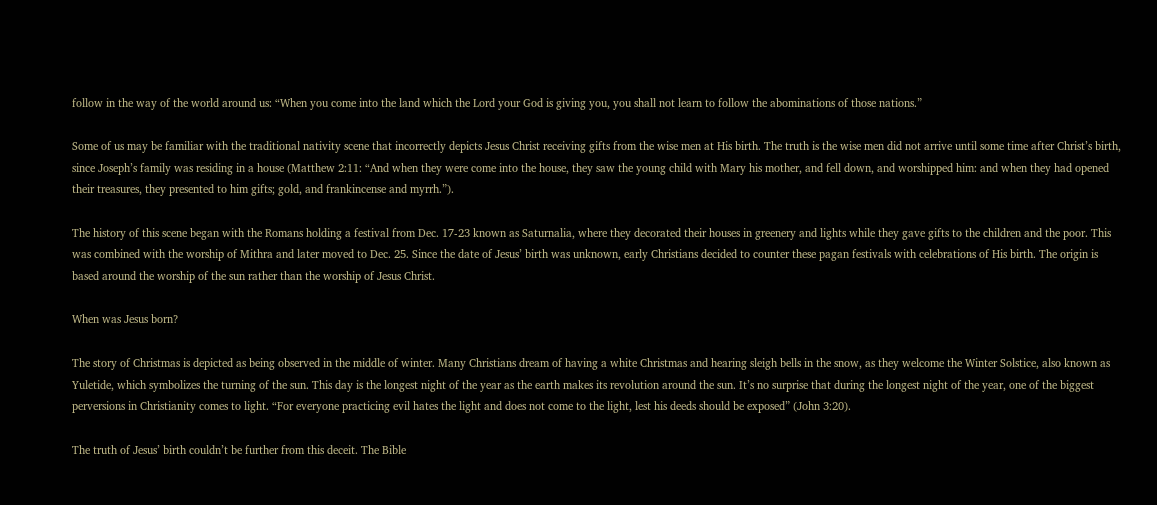follow in the way of the world around us: “When you come into the land which the Lord your God is giving you, you shall not learn to follow the abominations of those nations.”

Some of us may be familiar with the traditional nativity scene that incorrectly depicts Jesus Christ receiving gifts from the wise men at His birth. The truth is the wise men did not arrive until some time after Christ’s birth, since Joseph’s family was residing in a house (Matthew 2:11: “And when they were come into the house, they saw the young child with Mary his mother, and fell down, and worshipped him: and when they had opened their treasures, they presented to him gifts; gold, and frankincense and myrrh.”).

The history of this scene began with the Romans holding a festival from Dec. 17-23 known as Saturnalia, where they decorated their houses in greenery and lights while they gave gifts to the children and the poor. This was combined with the worship of Mithra and later moved to Dec. 25. Since the date of Jesus’ birth was unknown, early Christians decided to counter these pagan festivals with celebrations of His birth. The origin is based around the worship of the sun rather than the worship of Jesus Christ.

When was Jesus born?

The story of Christmas is depicted as being observed in the middle of winter. Many Christians dream of having a white Christmas and hearing sleigh bells in the snow, as they welcome the Winter Solstice, also known as Yuletide, which symbolizes the turning of the sun. This day is the longest night of the year as the earth makes its revolution around the sun. It’s no surprise that during the longest night of the year, one of the biggest perversions in Christianity comes to light. “For everyone practicing evil hates the light and does not come to the light, lest his deeds should be exposed” (John 3:20).

The truth of Jesus’ birth couldn’t be further from this deceit. The Bible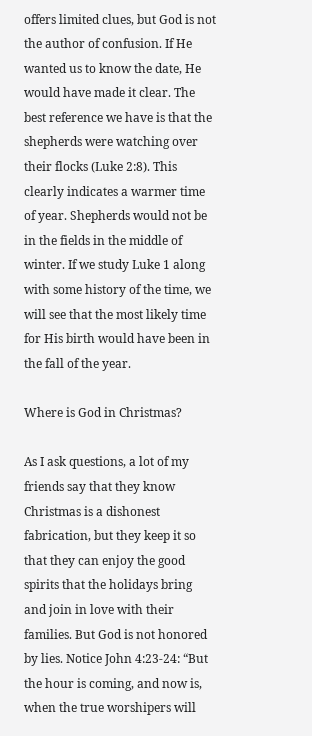offers limited clues, but God is not the author of confusion. If He wanted us to know the date, He would have made it clear. The best reference we have is that the shepherds were watching over their flocks (Luke 2:8). This clearly indicates a warmer time of year. Shepherds would not be in the fields in the middle of winter. If we study Luke 1 along with some history of the time, we will see that the most likely time for His birth would have been in the fall of the year.

Where is God in Christmas?

As I ask questions, a lot of my friends say that they know Christmas is a dishonest fabrication, but they keep it so that they can enjoy the good spirits that the holidays bring and join in love with their families. But God is not honored by lies. Notice John 4:23-24: “But the hour is coming, and now is, when the true worshipers will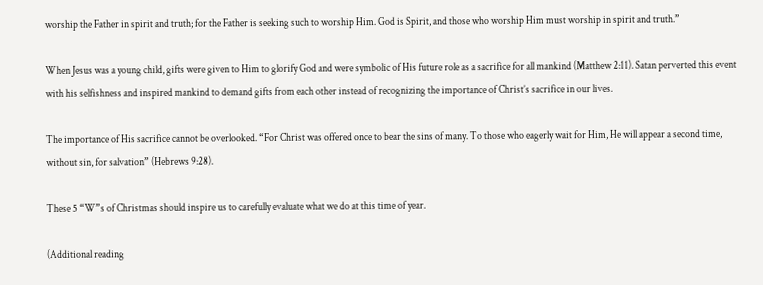worship the Father in spirit and truth; for the Father is seeking such to worship Him. God is Spirit, and those who worship Him must worship in spirit and truth.”

When Jesus was a young child, gifts were given to Him to glorify God and were symbolic of His future role as a sacrifice for all mankind (Matthew 2:11). Satan perverted this event with his selfishness and inspired mankind to demand gifts from each other instead of recognizing the importance of Christ’s sacrifice in our lives.

The importance of His sacrifice cannot be overlooked. “For Christ was offered once to bear the sins of many. To those who eagerly wait for Him, He will appear a second time, without sin, for salvation” (Hebrews 9:28).

These 5 “W”s of Christmas should inspire us to carefully evaluate what we do at this time of year.

(Additional reading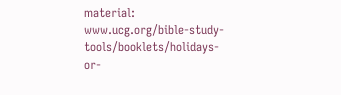material: www.ucg.org/bible-study-tools/booklets/holidays-or-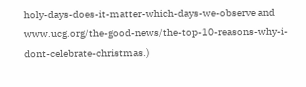holy-days-does-it-matter-which-days-we-observe and www.ucg.org/the-good-news/the-top-10-reasons-why-i-dont-celebrate-christmas.)